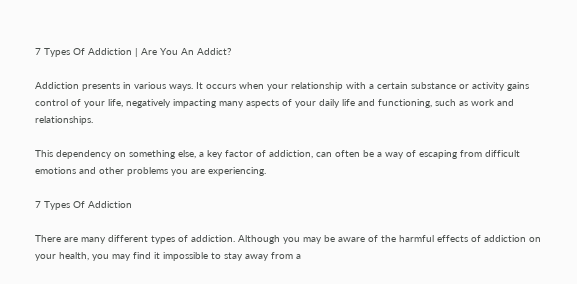7 Types Of Addiction | Are You An Addict?

Addiction presents in various ways. It occurs when your relationship with a certain substance or activity gains control of your life, negatively impacting many aspects of your daily life and functioning, such as work and relationships.

This dependency on something else, a key factor of addiction, can often be a way of escaping from difficult emotions and other problems you are experiencing.

7 Types Of Addiction

There are many different types of addiction. Although you may be aware of the harmful effects of addiction on your health, you may find it impossible to stay away from a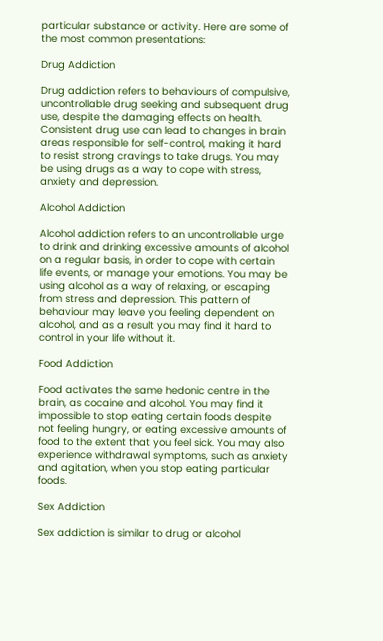particular substance or activity. Here are some of the most common presentations:

Drug Addiction

Drug addiction refers to behaviours of compulsive, uncontrollable drug seeking and subsequent drug use, despite the damaging effects on health. Consistent drug use can lead to changes in brain areas responsible for self-control, making it hard to resist strong cravings to take drugs. You may be using drugs as a way to cope with stress, anxiety and depression.

Alcohol Addiction

Alcohol addiction refers to an uncontrollable urge to drink and drinking excessive amounts of alcohol on a regular basis, in order to cope with certain life events, or manage your emotions. You may be using alcohol as a way of relaxing, or escaping from stress and depression. This pattern of behaviour may leave you feeling dependent on alcohol, and as a result you may find it hard to control in your life without it.

Food Addiction

Food activates the same hedonic centre in the brain, as cocaine and alcohol. You may find it impossible to stop eating certain foods despite not feeling hungry, or eating excessive amounts of food to the extent that you feel sick. You may also experience withdrawal symptoms, such as anxiety and agitation, when you stop eating particular foods.

Sex Addiction

Sex addiction is similar to drug or alcohol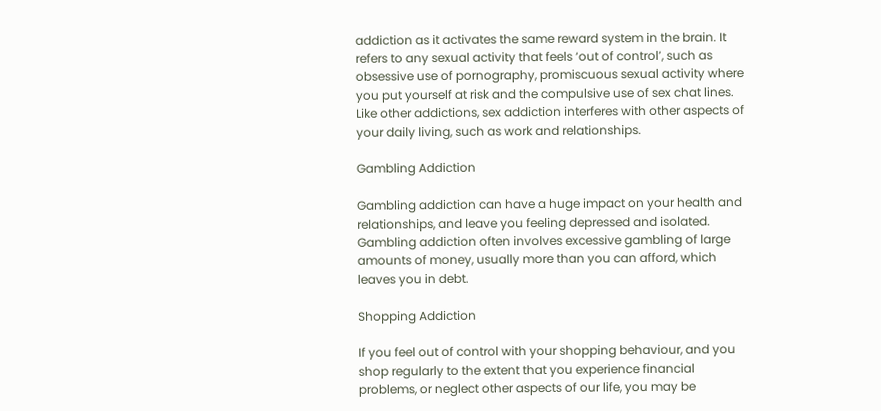addiction as it activates the same reward system in the brain. It refers to any sexual activity that feels ‘out of control’, such as obsessive use of pornography, promiscuous sexual activity where you put yourself at risk and the compulsive use of sex chat lines. Like other addictions, sex addiction interferes with other aspects of your daily living, such as work and relationships.

Gambling Addiction

Gambling addiction can have a huge impact on your health and relationships, and leave you feeling depressed and isolated. Gambling addiction often involves excessive gambling of large amounts of money, usually more than you can afford, which leaves you in debt.

Shopping Addiction

If you feel out of control with your shopping behaviour, and you shop regularly to the extent that you experience financial problems, or neglect other aspects of our life, you may be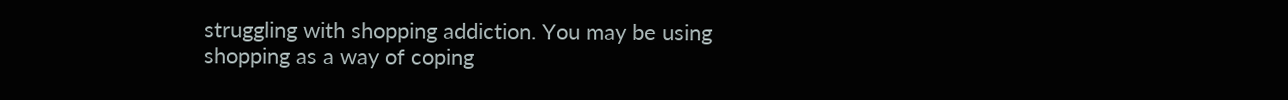struggling with shopping addiction. You may be using shopping as a way of coping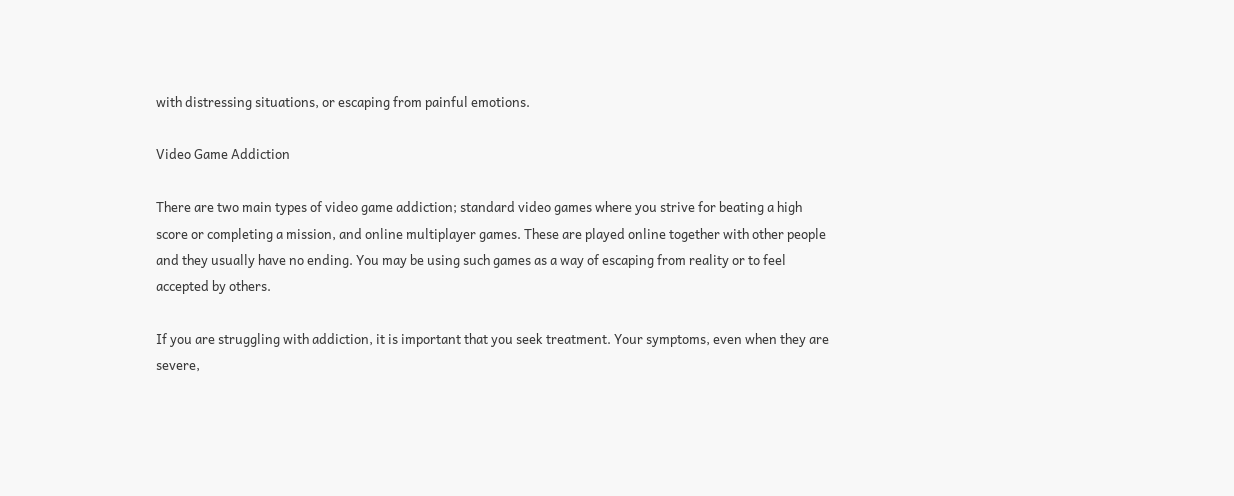with distressing situations, or escaping from painful emotions.

Video Game Addiction

There are two main types of video game addiction; standard video games where you strive for beating a high score or completing a mission, and online multiplayer games. These are played online together with other people and they usually have no ending. You may be using such games as a way of escaping from reality or to feel accepted by others.

If you are struggling with addiction, it is important that you seek treatment. Your symptoms, even when they are severe,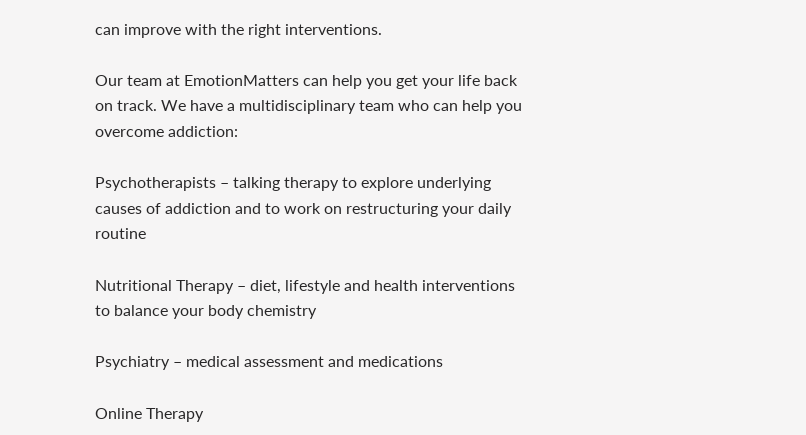can improve with the right interventions.

Our team at EmotionMatters can help you get your life back on track. We have a multidisciplinary team who can help you overcome addiction:

Psychotherapists – talking therapy to explore underlying causes of addiction and to work on restructuring your daily routine

Nutritional Therapy – diet, lifestyle and health interventions to balance your body chemistry

Psychiatry – medical assessment and medications

Online Therapy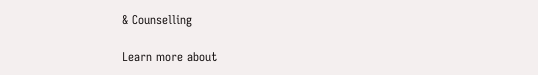& Counselling

Learn more about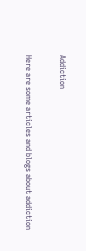Addiction

Here are some articles and blogs about addiction